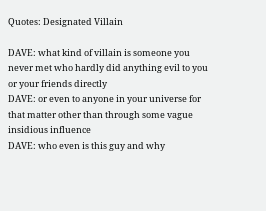Quotes: Designated Villain

DAVE: what kind of villain is someone you never met who hardly did anything evil to you or your friends directly
DAVE: or even to anyone in your universe for that matter other than through some vague insidious influence
DAVE: who even is this guy and why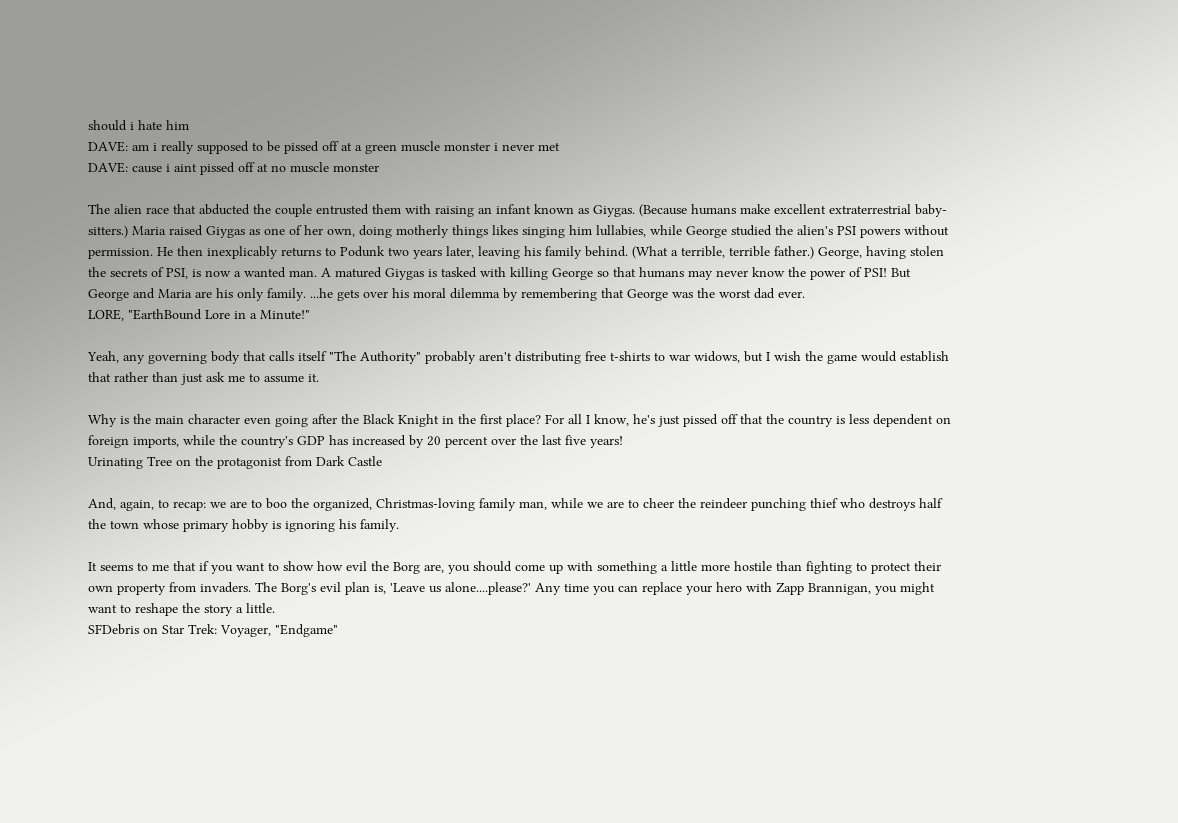should i hate him
DAVE: am i really supposed to be pissed off at a green muscle monster i never met
DAVE: cause i aint pissed off at no muscle monster

The alien race that abducted the couple entrusted them with raising an infant known as Giygas. (Because humans make excellent extraterrestrial baby-sitters.) Maria raised Giygas as one of her own, doing motherly things likes singing him lullabies, while George studied the alien's PSI powers without permission. He then inexplicably returns to Podunk two years later, leaving his family behind. (What a terrible, terrible father.) George, having stolen the secrets of PSI, is now a wanted man. A matured Giygas is tasked with killing George so that humans may never know the power of PSI! But George and Maria are his only family. ...he gets over his moral dilemma by remembering that George was the worst dad ever.
LORE, "EarthBound Lore in a Minute!"

Yeah, any governing body that calls itself "The Authority" probably aren't distributing free t-shirts to war widows, but I wish the game would establish that rather than just ask me to assume it.

Why is the main character even going after the Black Knight in the first place? For all I know, he's just pissed off that the country is less dependent on foreign imports, while the country's GDP has increased by 20 percent over the last five years!
Urinating Tree on the protagonist from Dark Castle

And, again, to recap: we are to boo the organized, Christmas-loving family man, while we are to cheer the reindeer punching thief who destroys half the town whose primary hobby is ignoring his family.

It seems to me that if you want to show how evil the Borg are, you should come up with something a little more hostile than fighting to protect their own property from invaders. The Borg's evil plan is, 'Leave us alone....please?' Any time you can replace your hero with Zapp Brannigan, you might want to reshape the story a little.
SFDebris on Star Trek: Voyager, "Endgame"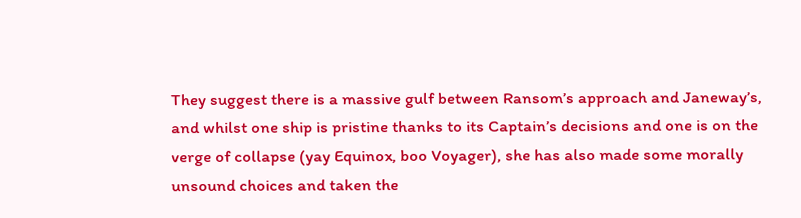They suggest there is a massive gulf between Ransom’s approach and Janeway’s, and whilst one ship is pristine thanks to its Captain’s decisions and one is on the verge of collapse (yay Equinox, boo Voyager), she has also made some morally unsound choices and taken the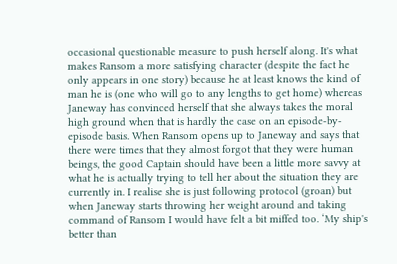occasional questionable measure to push herself along. It's what makes Ransom a more satisfying character (despite the fact he only appears in one story) because he at least knows the kind of man he is (one who will go to any lengths to get home) whereas Janeway has convinced herself that she always takes the moral high ground when that is hardly the case on an episode-by-episode basis. When Ransom opens up to Janeway and says that there were times that they almost forgot that they were human beings, the good Captain should have been a little more savvy at what he is actually trying to tell her about the situation they are currently in. I realise she is just following protocol (groan) but when Janeway starts throwing her weight around and taking command of Ransom I would have felt a bit miffed too. ‘My ship's better than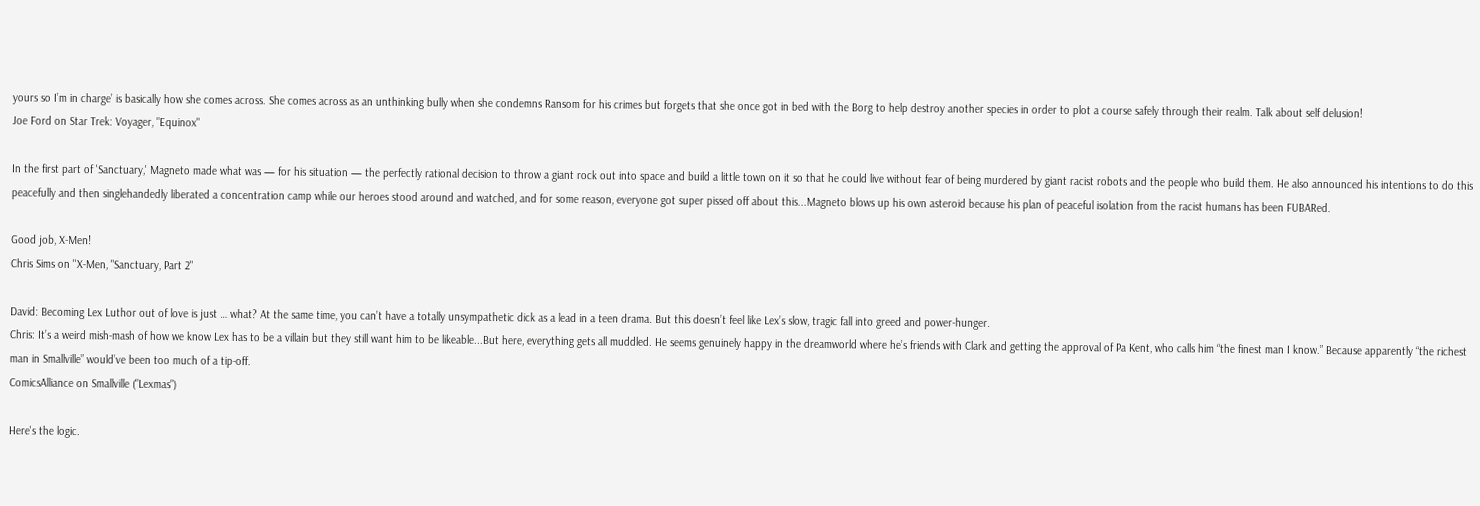yours so I’m in charge’ is basically how she comes across. She comes across as an unthinking bully when she condemns Ransom for his crimes but forgets that she once got in bed with the Borg to help destroy another species in order to plot a course safely through their realm. Talk about self delusion!
Joe Ford on Star Trek: Voyager, "Equinox"

In the first part of 'Sanctuary,' Magneto made what was — for his situation — the perfectly rational decision to throw a giant rock out into space and build a little town on it so that he could live without fear of being murdered by giant racist robots and the people who build them. He also announced his intentions to do this peacefully and then singlehandedly liberated a concentration camp while our heroes stood around and watched, and for some reason, everyone got super pissed off about this...Magneto blows up his own asteroid because his plan of peaceful isolation from the racist humans has been FUBARed.

Good job, X-Men!
Chris Sims on ''X-Men, "Sanctuary, Part 2"

David: Becoming Lex Luthor out of love is just … what? At the same time, you can’t have a totally unsympathetic dick as a lead in a teen drama. But this doesn’t feel like Lex’s slow, tragic fall into greed and power-hunger.
Chris: It’s a weird mish-mash of how we know Lex has to be a villain but they still want him to be likeable...But here, everything gets all muddled. He seems genuinely happy in the dreamworld where he’s friends with Clark and getting the approval of Pa Kent, who calls him “the finest man I know.” Because apparently “the richest man in Smallville” would’ve been too much of a tip-off.
ComicsAlliance on Smallville ("Lexmas")

Here's the logic.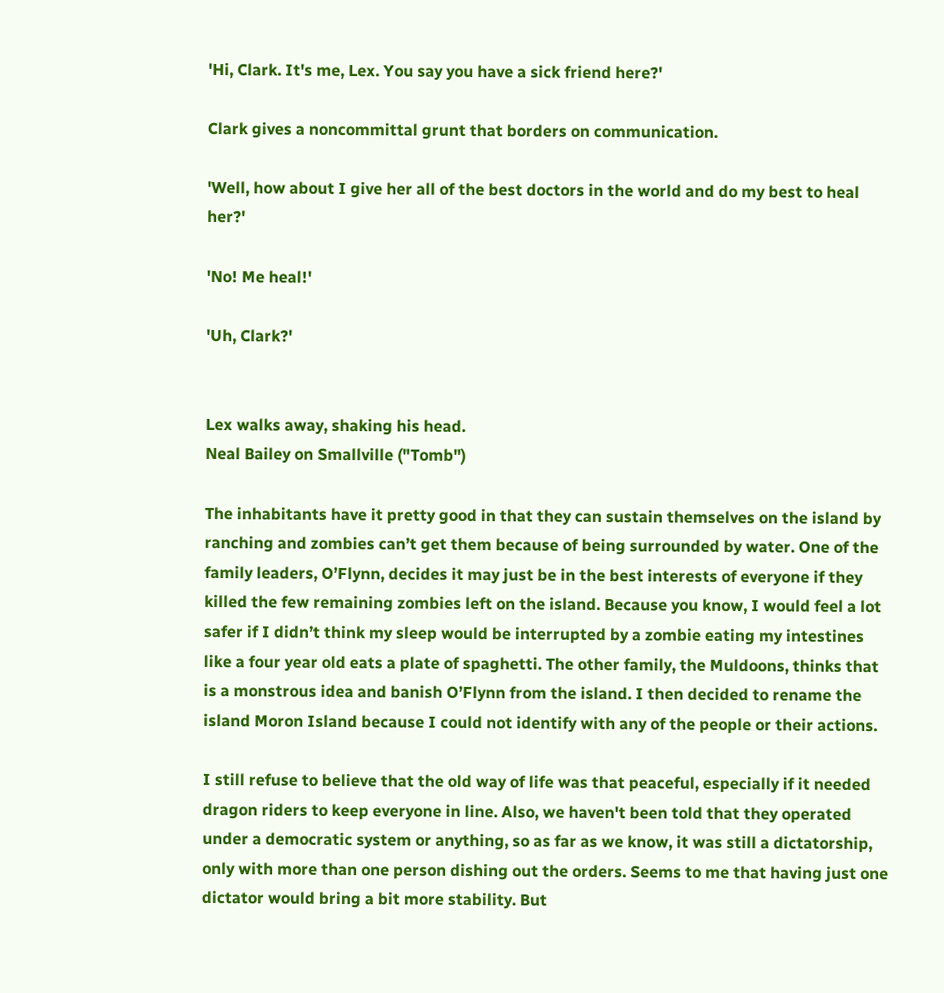'Hi, Clark. It's me, Lex. You say you have a sick friend here?'

Clark gives a noncommittal grunt that borders on communication.

'Well, how about I give her all of the best doctors in the world and do my best to heal her?'

'No! Me heal!'

'Uh, Clark?'


Lex walks away, shaking his head.
Neal Bailey on Smallville ("Tomb")

The inhabitants have it pretty good in that they can sustain themselves on the island by ranching and zombies can’t get them because of being surrounded by water. One of the family leaders, O’Flynn, decides it may just be in the best interests of everyone if they killed the few remaining zombies left on the island. Because you know, I would feel a lot safer if I didn’t think my sleep would be interrupted by a zombie eating my intestines like a four year old eats a plate of spaghetti. The other family, the Muldoons, thinks that is a monstrous idea and banish O’Flynn from the island. I then decided to rename the island Moron Island because I could not identify with any of the people or their actions.

I still refuse to believe that the old way of life was that peaceful, especially if it needed dragon riders to keep everyone in line. Also, we haven't been told that they operated under a democratic system or anything, so as far as we know, it was still a dictatorship, only with more than one person dishing out the orders. Seems to me that having just one dictator would bring a bit more stability. But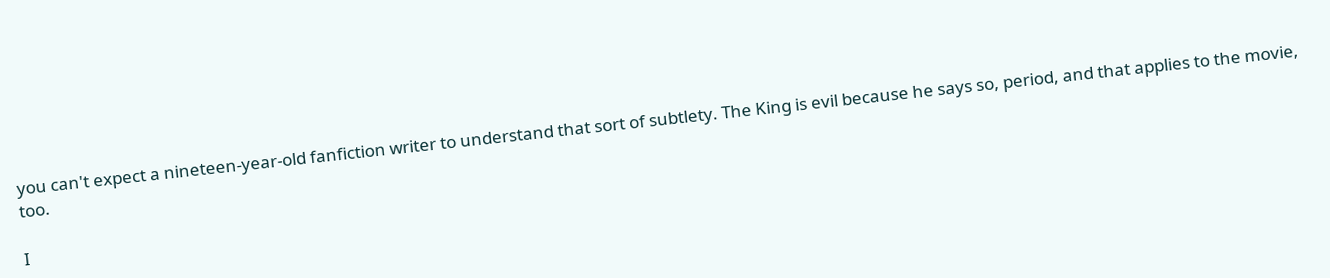you can't expect a nineteen-year-old fanfiction writer to understand that sort of subtlety. The King is evil because he says so, period, and that applies to the movie, too.

I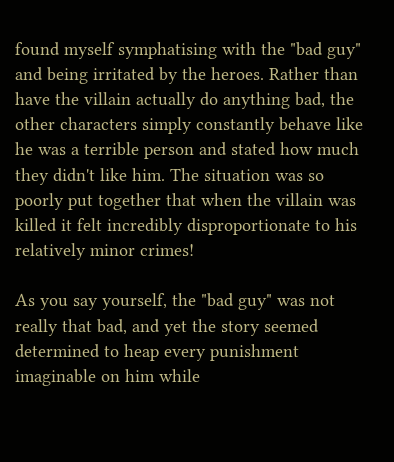found myself symphatising with the "bad guy" and being irritated by the heroes. Rather than have the villain actually do anything bad, the other characters simply constantly behave like he was a terrible person and stated how much they didn't like him. The situation was so poorly put together that when the villain was killed it felt incredibly disproportionate to his relatively minor crimes!

As you say yourself, the "bad guy" was not really that bad, and yet the story seemed determined to heap every punishment imaginable on him while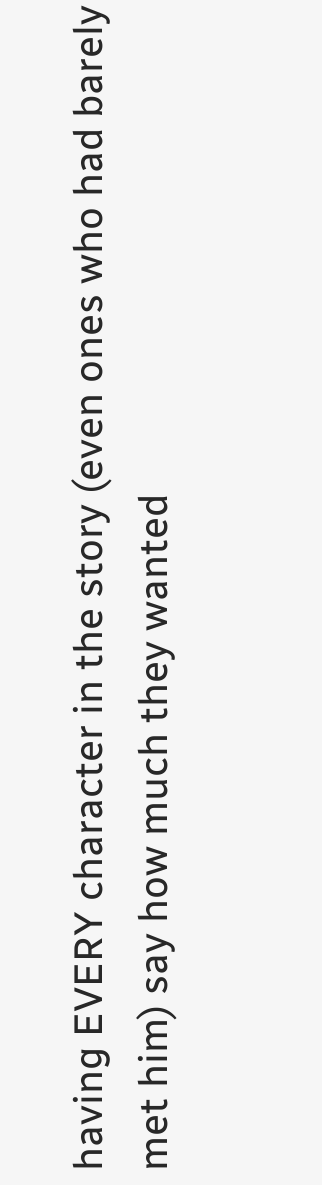having EVERY character in the story (even ones who had barely met him) say how much they wanted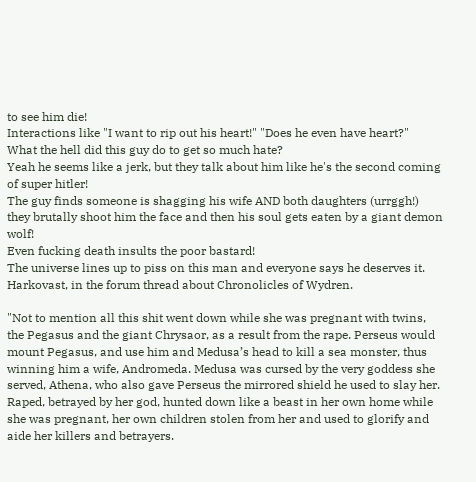to see him die!
Interactions like "I want to rip out his heart!" "Does he even have heart?"
What the hell did this guy do to get so much hate?
Yeah he seems like a jerk, but they talk about him like he's the second coming of super hitler!
The guy finds someone is shagging his wife AND both daughters (urrggh!) they brutally shoot him the face and then his soul gets eaten by a giant demon wolf!
Even fucking death insults the poor bastard!
The universe lines up to piss on this man and everyone says he deserves it.
Harkovast, in the forum thread about Chronolicles of Wydren.

"Not to mention all this shit went down while she was pregnant with twins, the Pegasus and the giant Chrysaor, as a result from the rape. Perseus would mount Pegasus, and use him and Medusa’s head to kill a sea monster, thus winning him a wife, Andromeda. Medusa was cursed by the very goddess she served, Athena, who also gave Perseus the mirrored shield he used to slay her. Raped, betrayed by her god, hunted down like a beast in her own home while she was pregnant, her own children stolen from her and used to glorify and aide her killers and betrayers.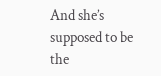And she’s supposed to be the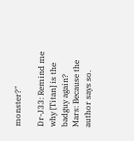monster?"

Dr-J33: Remind me why [Titan] is the badguy again?
Mars: Because the author says so.